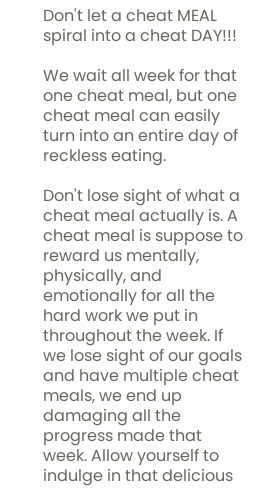Don't let a cheat MEAL spiral into a cheat DAY!!!

We wait all week for that one cheat meal, but one cheat meal can easily turn into an entire day of reckless eating.

Don't lose sight of what a cheat meal actually is. A cheat meal is suppose to reward us mentally, physically, and emotionally for all the hard work we put in throughout the week. If we lose sight of our goals and have multiple cheat meals, we end up damaging all the progress made that week. Allow yourself to indulge in that delicious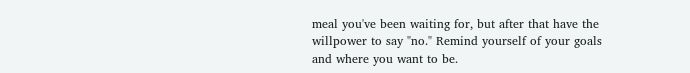meal you've been waiting for, but after that have the willpower to say "no." Remind yourself of your goals and where you want to be.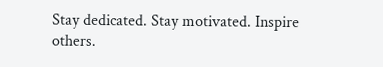Stay dedicated. Stay motivated. Inspire others.